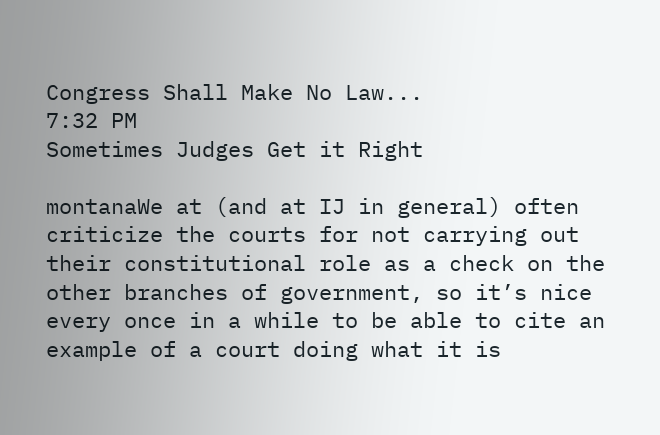Congress Shall Make No Law...
7:32 PM
Sometimes Judges Get it Right

montanaWe at (and at IJ in general) often criticize the courts for not carrying out their constitutional role as a check on the other branches of government, so it’s nice every once in a while to be able to cite an example of a court doing what it is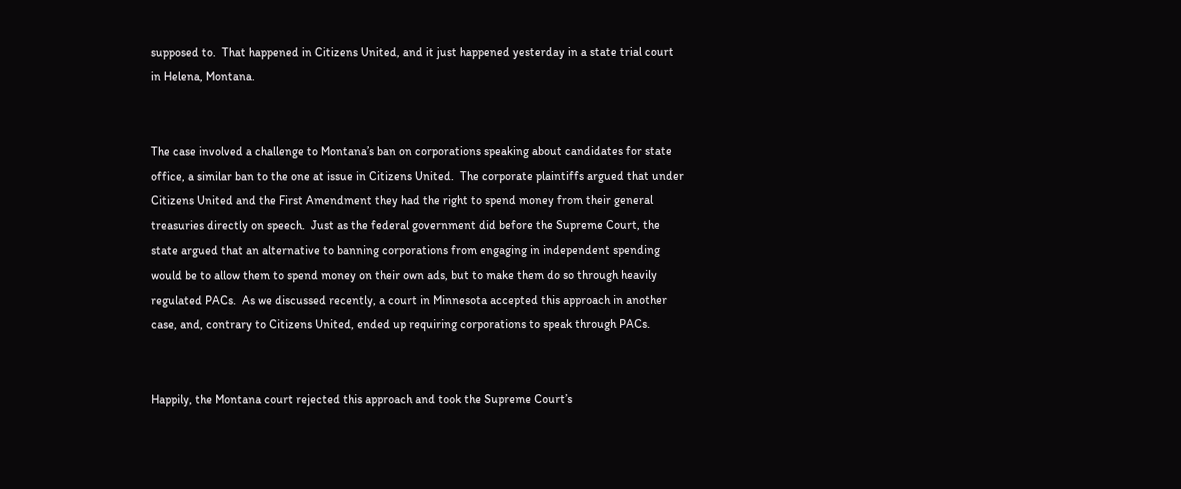supposed to.  That happened in Citizens United, and it just happened yesterday in a state trial court in Helena, Montana.


The case involved a challenge to Montana’s ban on corporations speaking about candidates for state office, a similar ban to the one at issue in Citizens United.  The corporate plaintiffs argued that under Citizens United and the First Amendment they had the right to spend money from their general treasuries directly on speech.  Just as the federal government did before the Supreme Court, the state argued that an alternative to banning corporations from engaging in independent spending would be to allow them to spend money on their own ads, but to make them do so through heavily regulated PACs.  As we discussed recently, a court in Minnesota accepted this approach in another case, and, contrary to Citizens United, ended up requiring corporations to speak through PACs.


Happily, the Montana court rejected this approach and took the Supreme Court’s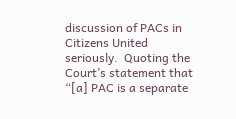discussion of PACs in Citizens United seriously.  Quoting the Court’s statement that “[a] PAC is a separate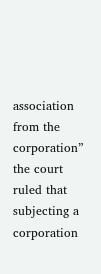association from the corporation” the court ruled that subjecting a corporation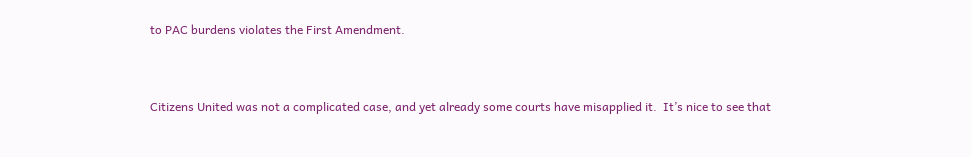to PAC burdens violates the First Amendment.


Citizens United was not a complicated case, and yet already some courts have misapplied it.  It’s nice to see that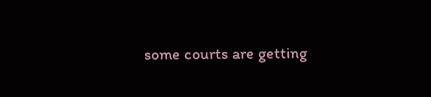some courts are getting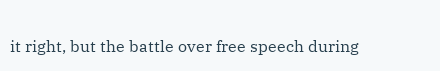it right, but the battle over free speech during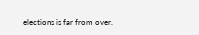elections is far from over.